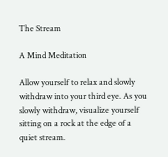The Stream

A Mind Meditation

Allow yourself to relax and slowly withdraw into your third eye. As you slowly withdraw, visualize yourself sitting on a rock at the edge of a quiet stream.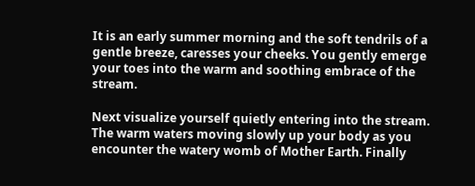It is an early summer morning and the soft tendrils of a gentle breeze, caresses your cheeks. You gently emerge your toes into the warm and soothing embrace of the stream.

Next visualize yourself quietly entering into the stream. The warm waters moving slowly up your body as you encounter the watery womb of Mother Earth. Finally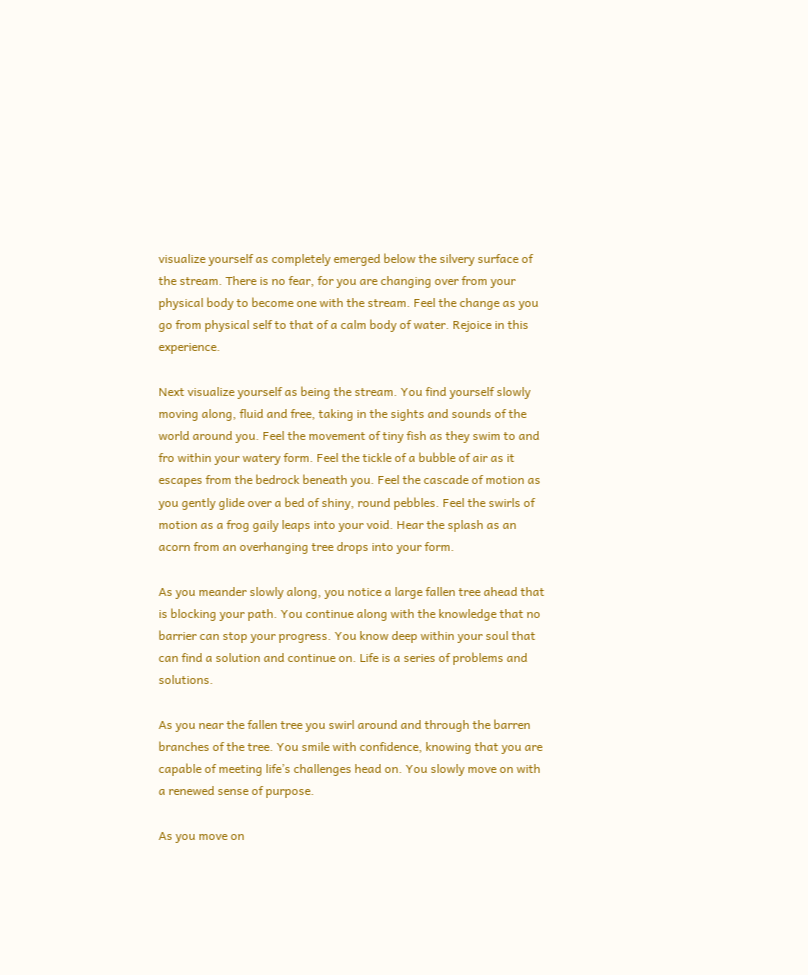visualize yourself as completely emerged below the silvery surface of the stream. There is no fear, for you are changing over from your physical body to become one with the stream. Feel the change as you go from physical self to that of a calm body of water. Rejoice in this experience.

Next visualize yourself as being the stream. You find yourself slowly moving along, fluid and free, taking in the sights and sounds of the world around you. Feel the movement of tiny fish as they swim to and fro within your watery form. Feel the tickle of a bubble of air as it escapes from the bedrock beneath you. Feel the cascade of motion as you gently glide over a bed of shiny, round pebbles. Feel the swirls of motion as a frog gaily leaps into your void. Hear the splash as an acorn from an overhanging tree drops into your form.

As you meander slowly along, you notice a large fallen tree ahead that is blocking your path. You continue along with the knowledge that no barrier can stop your progress. You know deep within your soul that can find a solution and continue on. Life is a series of problems and solutions.

As you near the fallen tree you swirl around and through the barren branches of the tree. You smile with confidence, knowing that you are capable of meeting life’s challenges head on. You slowly move on with a renewed sense of purpose.

As you move on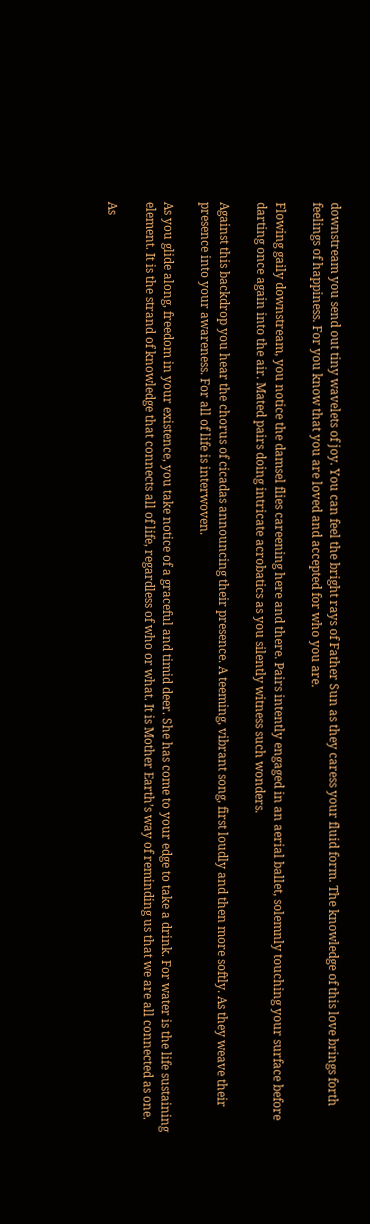downstream you send out tiny wavelets of joy. You can feel the bright rays of Father Sun as they caress your fluid form. The knowledge of this love brings forth feelings of happiness. For you know that you are loved and accepted for who you are.

Flowing gaily downstream, you notice the damsel flies careening here and there. Pairs intently engaged in an aerial ballet, solemnly touching your surface before darting once again into the air. Mated pairs doing intricate acrobatics as you silently witness such wonders.

Against this backdrop you hear the chorus of cicadas announcing their presence. A teeming, vibrant song, first loudly and then more softly. As they weave their presence into your awareness. For all of life is interwoven.

As you glide along, freedom in your existence, you take notice of a graceful and timid deer. She has come to your edge to take a drink. For water is the life sustaining element. It is the strand of knowledge that connects all of life, regardless of who or what. It is Mother Earth’s way of reminding us that we are all connected as one.

As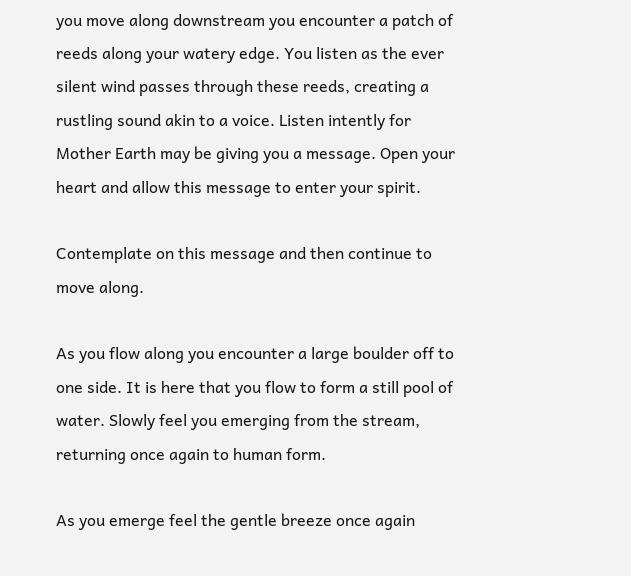you move along downstream you encounter a patch of reeds along your watery edge. You listen as the ever silent wind passes through these reeds, creating a rustling sound akin to a voice. Listen intently for Mother Earth may be giving you a message. Open your heart and allow this message to enter your spirit.

Contemplate on this message and then continue to move along.

As you flow along you encounter a large boulder off to one side. It is here that you flow to form a still pool of water. Slowly feel you emerging from the stream, returning once again to human form.

As you emerge feel the gentle breeze once again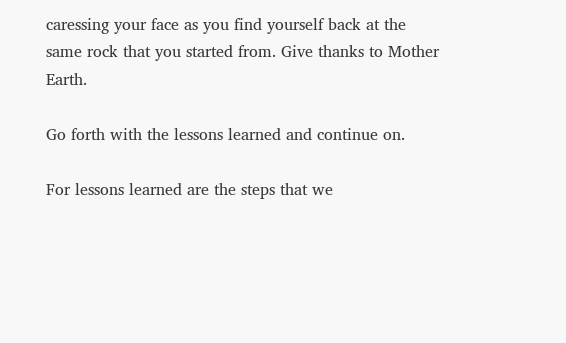caressing your face as you find yourself back at the same rock that you started from. Give thanks to Mother Earth.

Go forth with the lessons learned and continue on.

For lessons learned are the steps that we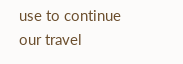use to continue our travel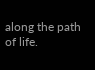along the path of life.